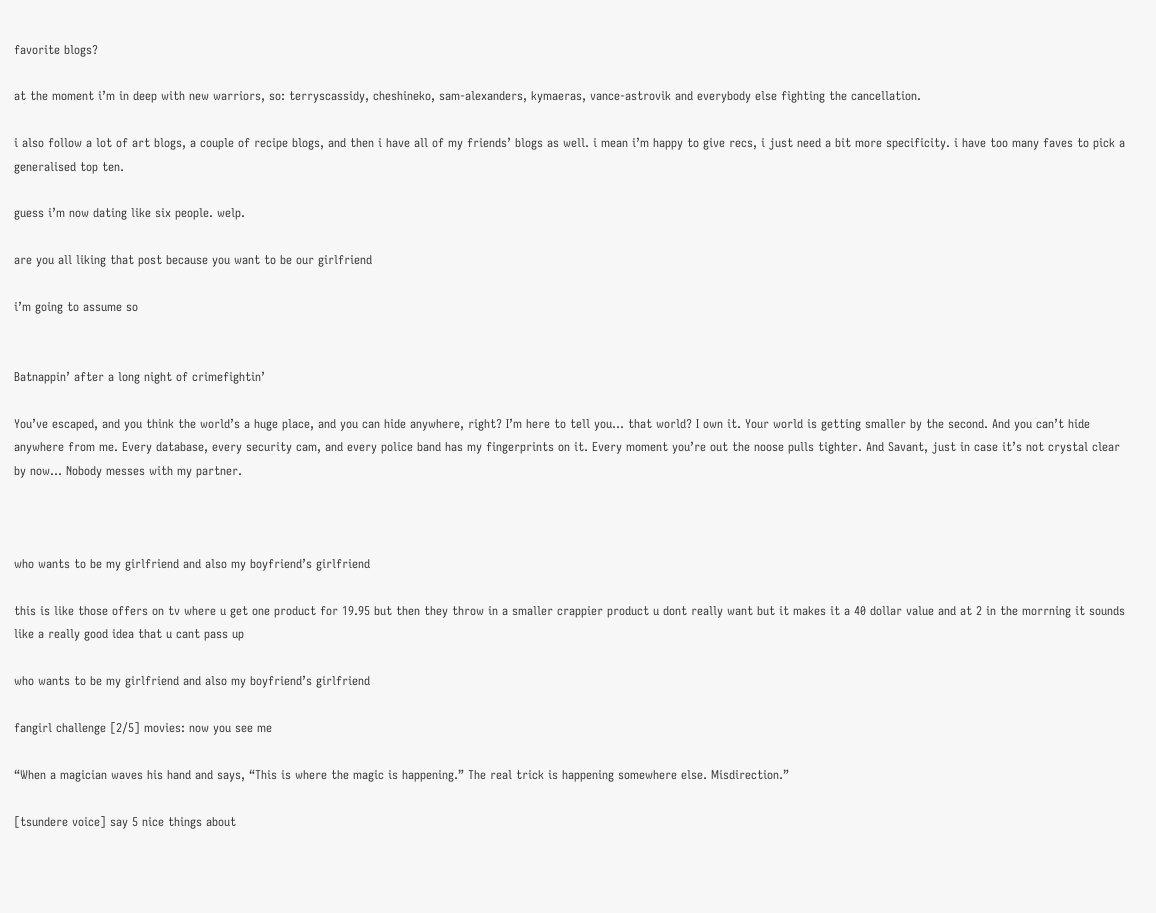favorite blogs?

at the moment i’m in deep with new warriors, so: terryscassidy, cheshineko, sam-alexanders, kymaeras, vance-astrovik and everybody else fighting the cancellation.

i also follow a lot of art blogs, a couple of recipe blogs, and then i have all of my friends’ blogs as well. i mean i’m happy to give recs, i just need a bit more specificity. i have too many faves to pick a generalised top ten.

guess i’m now dating like six people. welp.

are you all liking that post because you want to be our girlfriend

i’m going to assume so


Batnappin’ after a long night of crimefightin’

You’ve escaped, and you think the world’s a huge place, and you can hide anywhere, right? I’m here to tell you… that world? I own it. Your world is getting smaller by the second. And you can’t hide anywhere from me. Every database, every security cam, and every police band has my fingerprints on it. Every moment you’re out the noose pulls tighter. And Savant, just in case it’s not crystal clear by now… Nobody messes with my partner.



who wants to be my girlfriend and also my boyfriend’s girlfriend

this is like those offers on tv where u get one product for 19.95 but then they throw in a smaller crappier product u dont really want but it makes it a 40 dollar value and at 2 in the morrning it sounds like a really good idea that u cant pass up

who wants to be my girlfriend and also my boyfriend’s girlfriend

fangirl challenge [2/5] movies: now you see me

“When a magician waves his hand and says, “This is where the magic is happening.” The real trick is happening somewhere else. Misdirection.”

[tsundere voice] say 5 nice things about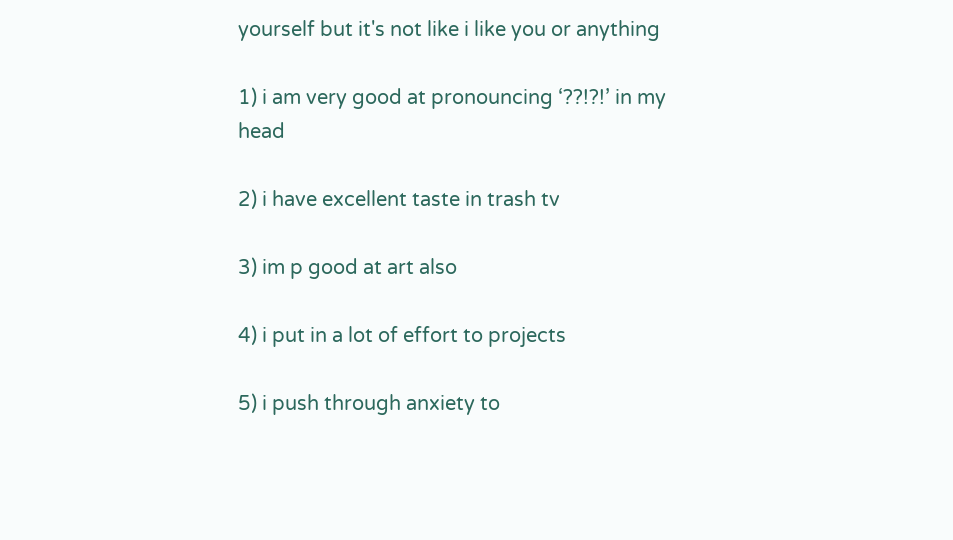yourself but it's not like i like you or anything

1) i am very good at pronouncing ‘??!?!’ in my head

2) i have excellent taste in trash tv

3) im p good at art also

4) i put in a lot of effort to projects

5) i push through anxiety to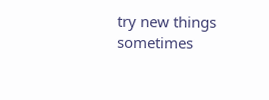try new things sometimes